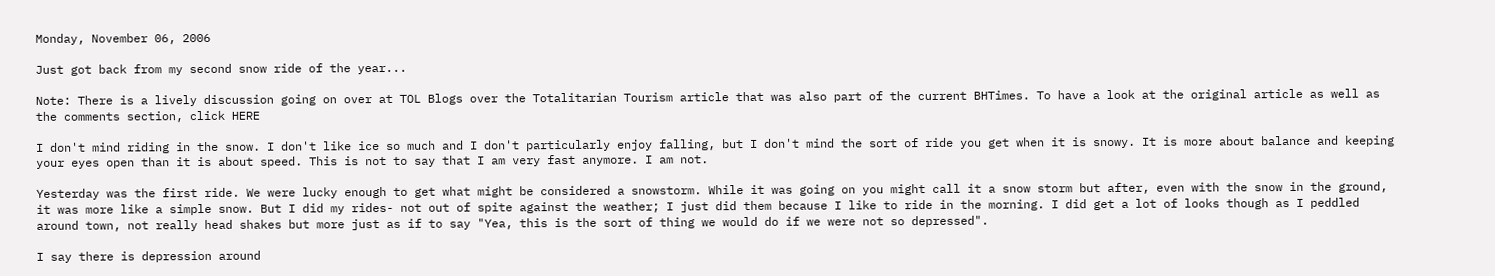Monday, November 06, 2006

Just got back from my second snow ride of the year...

Note: There is a lively discussion going on over at TOL Blogs over the Totalitarian Tourism article that was also part of the current BHTimes. To have a look at the original article as well as the comments section, click HERE

I don't mind riding in the snow. I don't like ice so much and I don't particularly enjoy falling, but I don't mind the sort of ride you get when it is snowy. It is more about balance and keeping your eyes open than it is about speed. This is not to say that I am very fast anymore. I am not.

Yesterday was the first ride. We were lucky enough to get what might be considered a snowstorm. While it was going on you might call it a snow storm but after, even with the snow in the ground, it was more like a simple snow. But I did my rides- not out of spite against the weather; I just did them because I like to ride in the morning. I did get a lot of looks though as I peddled around town, not really head shakes but more just as if to say "Yea, this is the sort of thing we would do if we were not so depressed".

I say there is depression around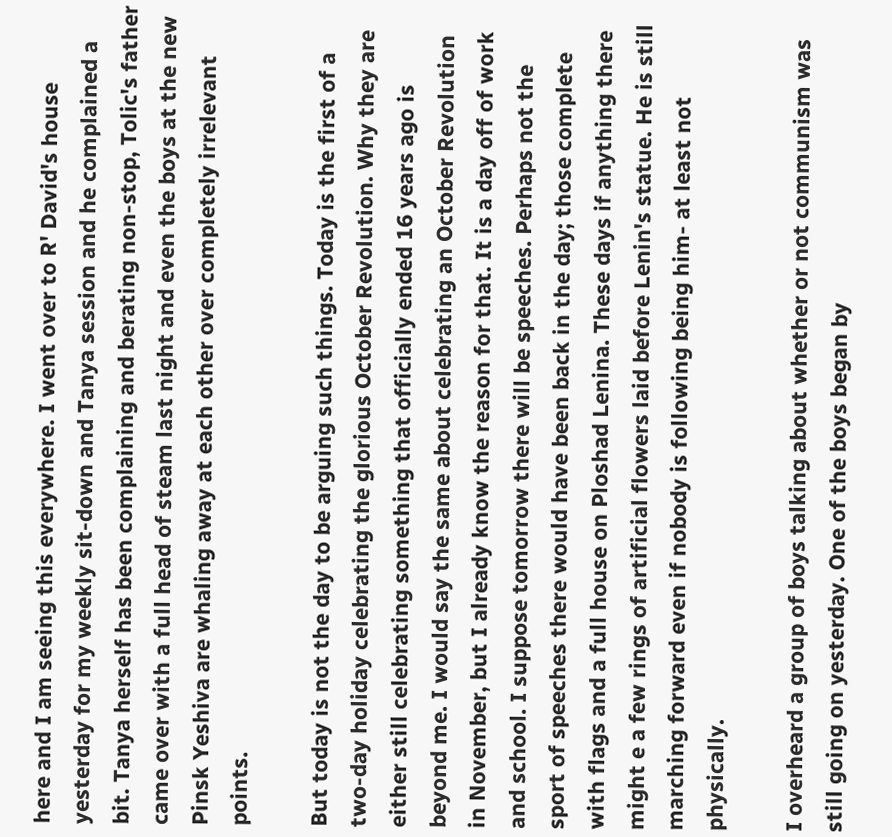here and I am seeing this everywhere. I went over to R' David's house yesterday for my weekly sit-down and Tanya session and he complained a bit. Tanya herself has been complaining and berating non-stop, Tolic's father came over with a full head of steam last night and even the boys at the new Pinsk Yeshiva are whaling away at each other over completely irrelevant points.

But today is not the day to be arguing such things. Today is the first of a two-day holiday celebrating the glorious October Revolution. Why they are either still celebrating something that officially ended 16 years ago is beyond me. I would say the same about celebrating an October Revolution in November, but I already know the reason for that. It is a day off of work and school. I suppose tomorrow there will be speeches. Perhaps not the sport of speeches there would have been back in the day; those complete with flags and a full house on Ploshad Lenina. These days if anything there might e a few rings of artificial flowers laid before Lenin's statue. He is still marching forward even if nobody is following being him- at least not physically.

I overheard a group of boys talking about whether or not communism was still going on yesterday. One of the boys began by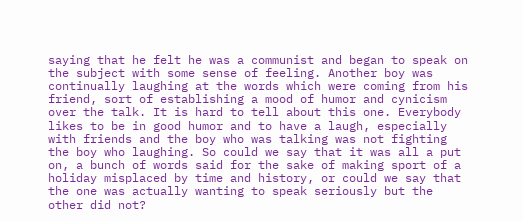saying that he felt he was a communist and began to speak on the subject with some sense of feeling. Another boy was continually laughing at the words which were coming from his friend, sort of establishing a mood of humor and cynicism over the talk. It is hard to tell about this one. Everybody likes to be in good humor and to have a laugh, especially with friends and the boy who was talking was not fighting the boy who laughing. So could we say that it was all a put on, a bunch of words said for the sake of making sport of a holiday misplaced by time and history, or could we say that the one was actually wanting to speak seriously but the other did not?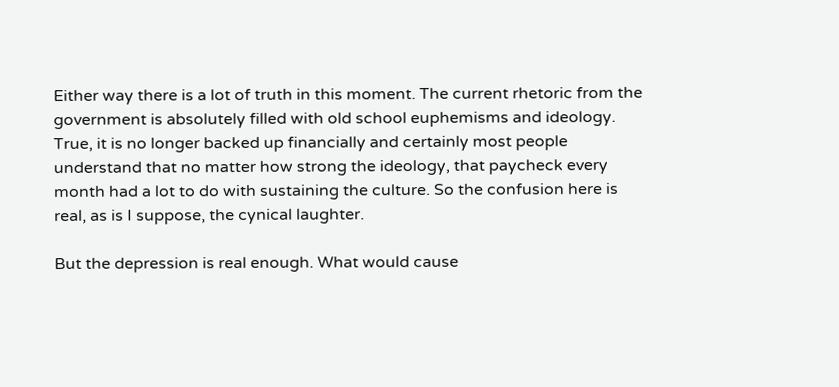Either way there is a lot of truth in this moment. The current rhetoric from the government is absolutely filled with old school euphemisms and ideology. True, it is no longer backed up financially and certainly most people understand that no matter how strong the ideology, that paycheck every month had a lot to do with sustaining the culture. So the confusion here is real, as is I suppose, the cynical laughter.

But the depression is real enough. What would cause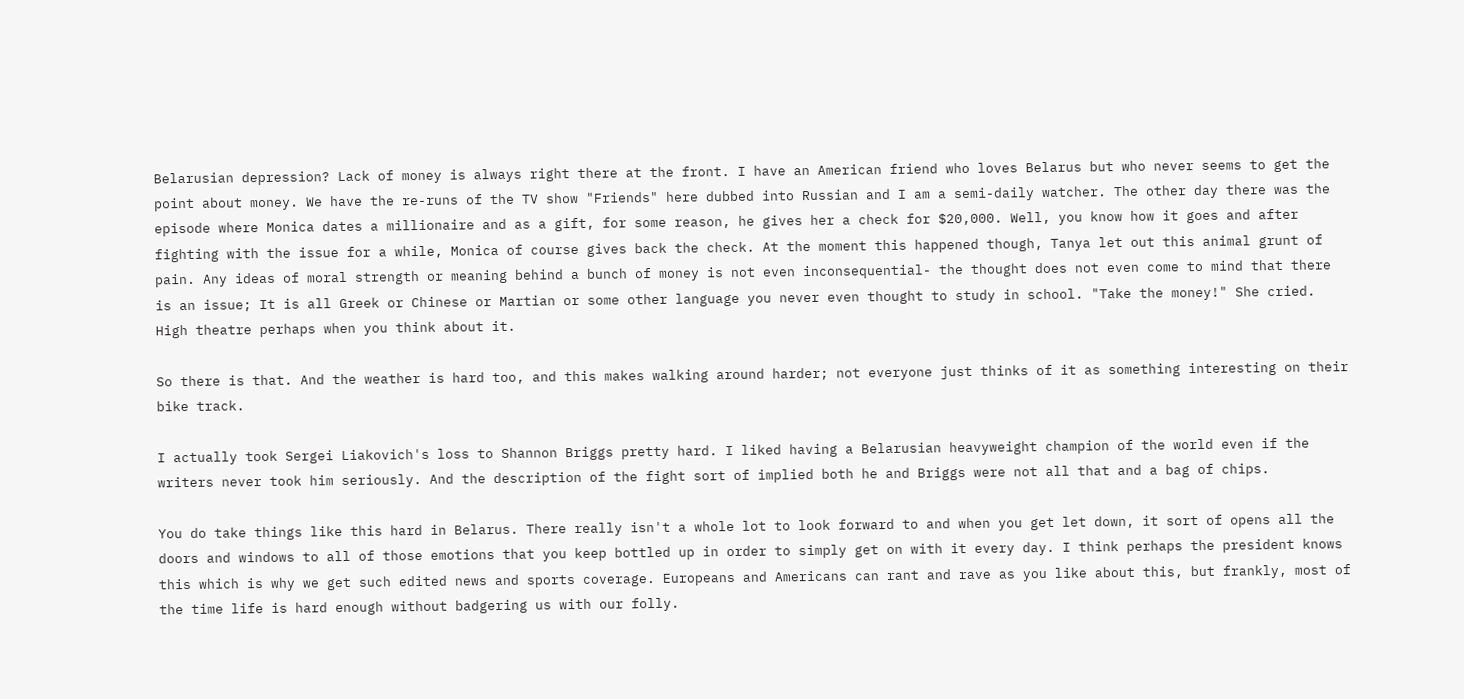Belarusian depression? Lack of money is always right there at the front. I have an American friend who loves Belarus but who never seems to get the point about money. We have the re-runs of the TV show "Friends" here dubbed into Russian and I am a semi-daily watcher. The other day there was the episode where Monica dates a millionaire and as a gift, for some reason, he gives her a check for $20,000. Well, you know how it goes and after fighting with the issue for a while, Monica of course gives back the check. At the moment this happened though, Tanya let out this animal grunt of pain. Any ideas of moral strength or meaning behind a bunch of money is not even inconsequential- the thought does not even come to mind that there is an issue; It is all Greek or Chinese or Martian or some other language you never even thought to study in school. "Take the money!" She cried. High theatre perhaps when you think about it.

So there is that. And the weather is hard too, and this makes walking around harder; not everyone just thinks of it as something interesting on their bike track.

I actually took Sergei Liakovich's loss to Shannon Briggs pretty hard. I liked having a Belarusian heavyweight champion of the world even if the writers never took him seriously. And the description of the fight sort of implied both he and Briggs were not all that and a bag of chips.

You do take things like this hard in Belarus. There really isn't a whole lot to look forward to and when you get let down, it sort of opens all the doors and windows to all of those emotions that you keep bottled up in order to simply get on with it every day. I think perhaps the president knows this which is why we get such edited news and sports coverage. Europeans and Americans can rant and rave as you like about this, but frankly, most of the time life is hard enough without badgering us with our folly.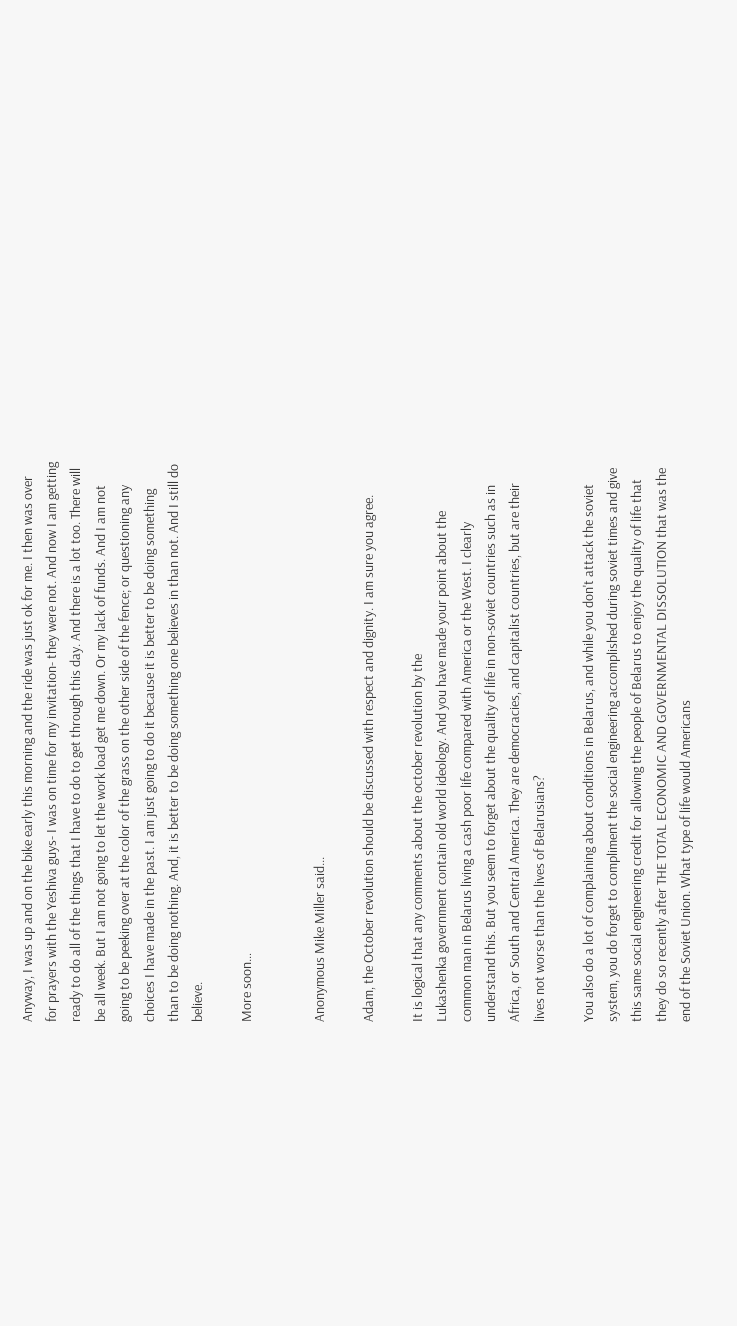Anyway, I was up and on the bike early this morning and the ride was just ok for me. I then was over for prayers with the Yeshiva guys- I was on time for my invitation- they were not. And now I am getting ready to do all of the things that I have to do to get through this day. And there is a lot too. There will be all week. But I am not going to let the work load get me down. Or my lack of funds. And I am not going to be peeking over at the color of the grass on the other side of the fence; or questioning any choices I have made in the past. I am just going to do it because it is better to be doing something than to be doing nothing. And, it is better to be doing something one believes in than not. And I still do believe.

More soon…


Anonymous Mike Miller said...

Adam, the October revolution should be discussed with respect and dignity. I am sure you agree.

It is logical that any comments about the october revolution by the
Lukashenka government contain old world ideology. And you have made your point about the common man in Belarus living a cash poor life compared with America or the West. I clearly understand this. But you seem to forget about the quality of life in non-soviet countries such as in Africa, or South and Central America. They are democracies, and capitalist countries, but are their lives not worse than the lives of Belarusians?

You also do a lot of complaining about conditions in Belarus, and while you don't attack the soviet system, you do forget to compliment the social engineering accomplished during soviet times and give this same social engineering credit for allowing the people of Belarus to enjoy the quality of life that they do so recently after THE TOTAL ECONOMIC AND GOVERNMENTAL DISSOLUTION that was the end of the Soviet Union. What type of life would Americans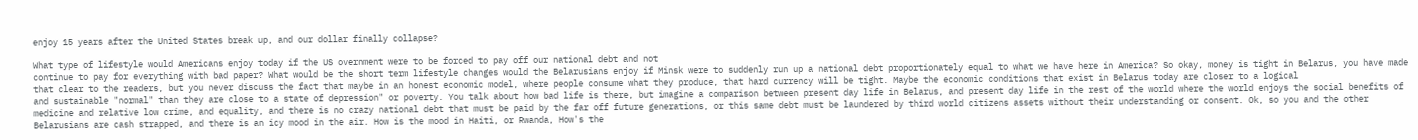enjoy 15 years after the United States break up, and our dollar finally collapse?

What type of lifestyle would Americans enjoy today if the US overnment were to be forced to pay off our national debt and not
continue to pay for everything with bad paper? What would be the short term lifestyle changes would the Belarusians enjoy if Minsk were to suddenly run up a national debt proportionately equal to what we have here in America? So okay, money is tight in Belarus, you have made that clear to the readers, but you never discuss the fact that maybe in an honest economic model, where people consume what they produce, that hard currency will be tight. Maybe the economic conditions that exist in Belarus today are closer to a logical
and sustainable "normal" than they are close to a state of depression" or poverty. You talk about how bad life is there, but imagine a comparison between present day life in Belarus, and present day life in the rest of the world where the world enjoys the social benefits of medicine and relative low crime, and equality, and there is no crazy national debt that must be paid by the far off future generations, or this same debt must be laundered by third world citizens assets without their understanding or consent. Ok, so you and the other Belarusians are cash strapped, and there is an icy mood in the air. How is the mood in Haiti, or Rwanda, How's the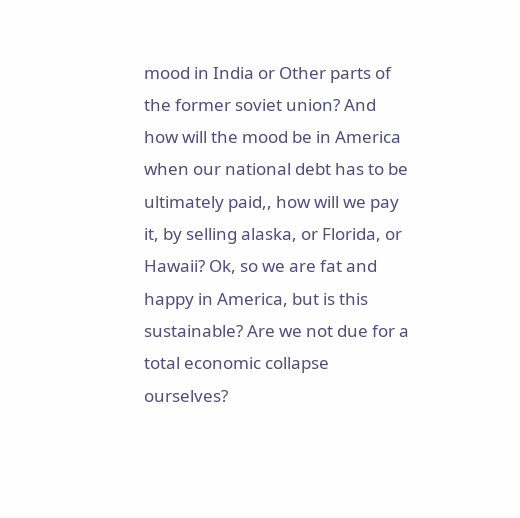mood in India or Other parts of the former soviet union? And how will the mood be in America when our national debt has to be ultimately paid,, how will we pay it, by selling alaska, or Florida, or Hawaii? Ok, so we are fat and happy in America, but is this sustainable? Are we not due for a total economic collapse ourselves?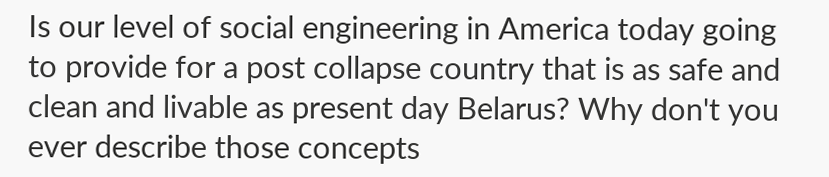Is our level of social engineering in America today going to provide for a post collapse country that is as safe and clean and livable as present day Belarus? Why don't you ever describe those concepts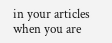in your articles when you are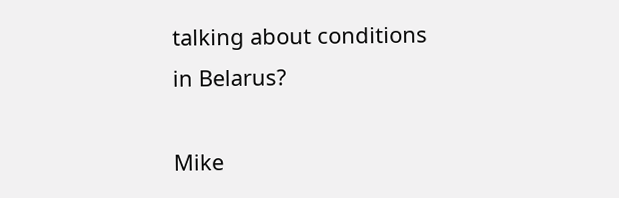talking about conditions in Belarus?

Mike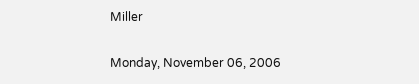Miller

Monday, November 06, 2006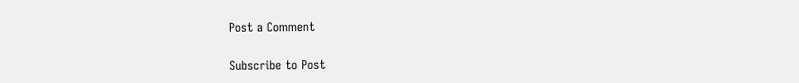Post a Comment

Subscribe to Post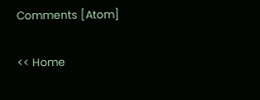Comments [Atom]

<< Home